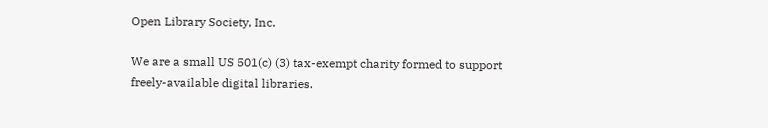Open Library Society, Inc.

We are a small US 501(c) (3) tax-exempt charity formed to support freely-available digital libraries.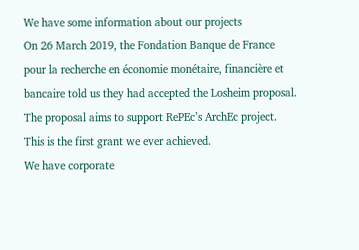We have some information about our projects
On 26 March 2019, the Fondation Banque de France pour la recherche en économie monétaire, financière et bancaire told us they had accepted the Losheim proposal. The proposal aims to support RePEc’s ArchEc project. This is the first grant we ever achieved.
We have corporate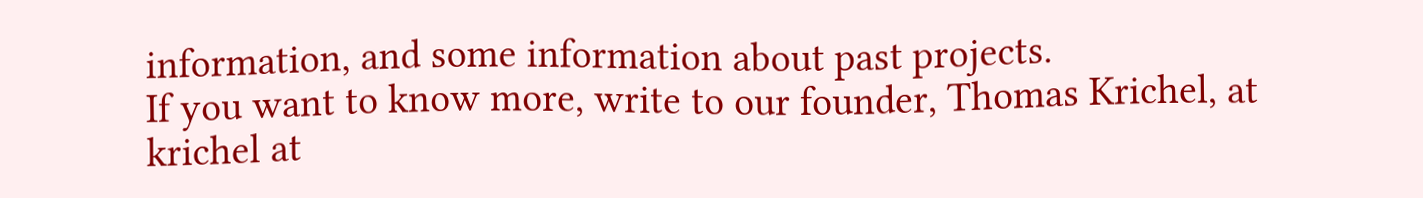information, and some information about past projects.
If you want to know more, write to our founder, Thomas Krichel, at krichel at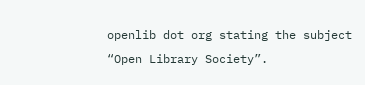openlib dot org stating the subject “Open Library Society”.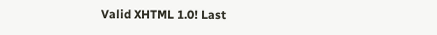Valid XHTML 1.0! Last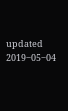updated 2019‒05‒04